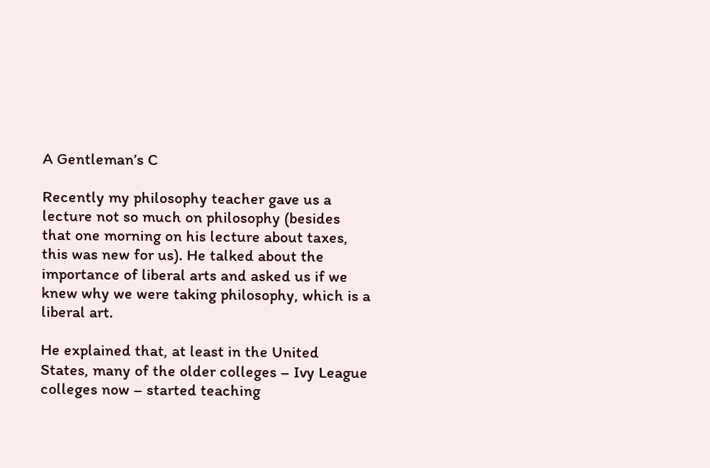A Gentleman’s C

Recently my philosophy teacher gave us a lecture not so much on philosophy (besides that one morning on his lecture about taxes, this was new for us). He talked about the importance of liberal arts and asked us if we knew why we were taking philosophy, which is a liberal art.

He explained that, at least in the United States, many of the older colleges – Ivy League colleges now – started teaching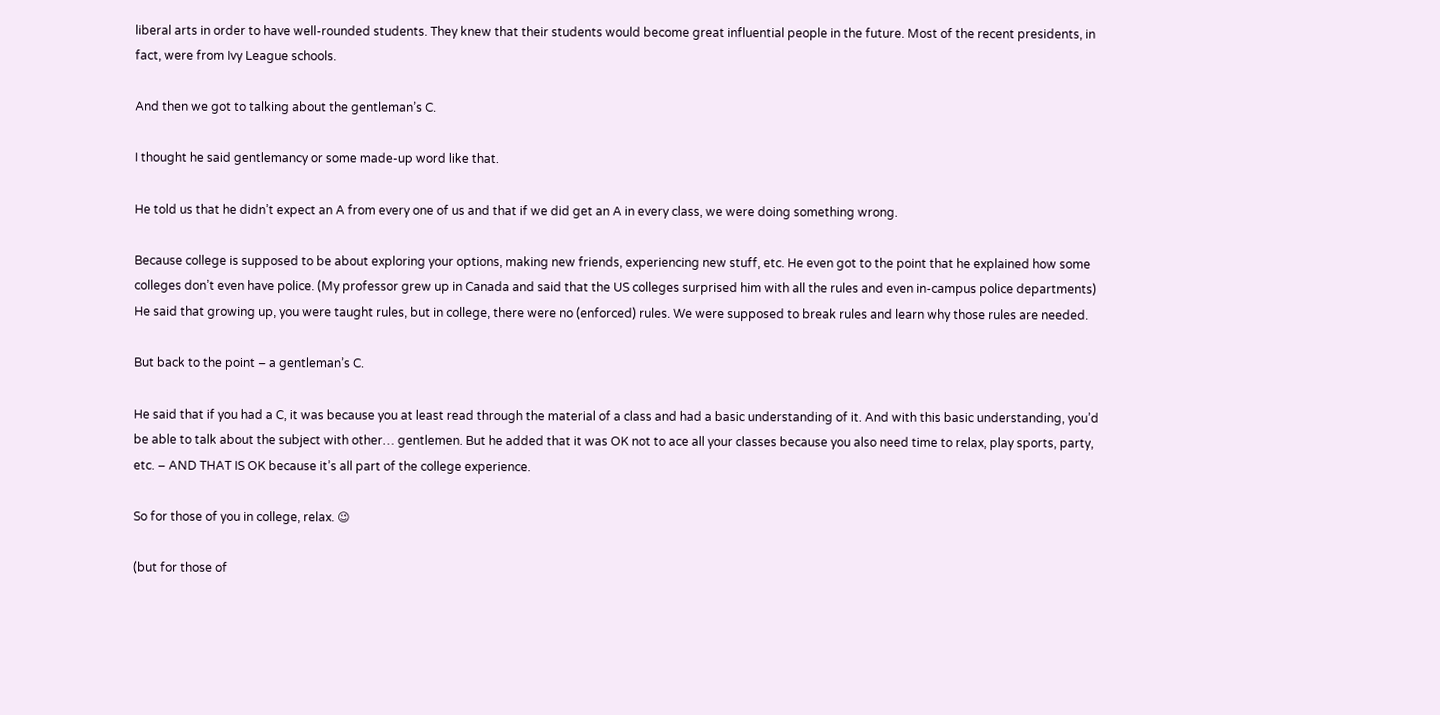liberal arts in order to have well-rounded students. They knew that their students would become great influential people in the future. Most of the recent presidents, in fact, were from Ivy League schools.

And then we got to talking about the gentleman’s C.

I thought he said gentlemancy or some made-up word like that.

He told us that he didn’t expect an A from every one of us and that if we did get an A in every class, we were doing something wrong.

Because college is supposed to be about exploring your options, making new friends, experiencing new stuff, etc. He even got to the point that he explained how some colleges don’t even have police. (My professor grew up in Canada and said that the US colleges surprised him with all the rules and even in-campus police departments) He said that growing up, you were taught rules, but in college, there were no (enforced) rules. We were supposed to break rules and learn why those rules are needed.

But back to the point – a gentleman’s C.

He said that if you had a C, it was because you at least read through the material of a class and had a basic understanding of it. And with this basic understanding, you’d be able to talk about the subject with other… gentlemen. But he added that it was OK not to ace all your classes because you also need time to relax, play sports, party, etc. – AND THAT IS OK because it’s all part of the college experience.

So for those of you in college, relax. 😉

(but for those of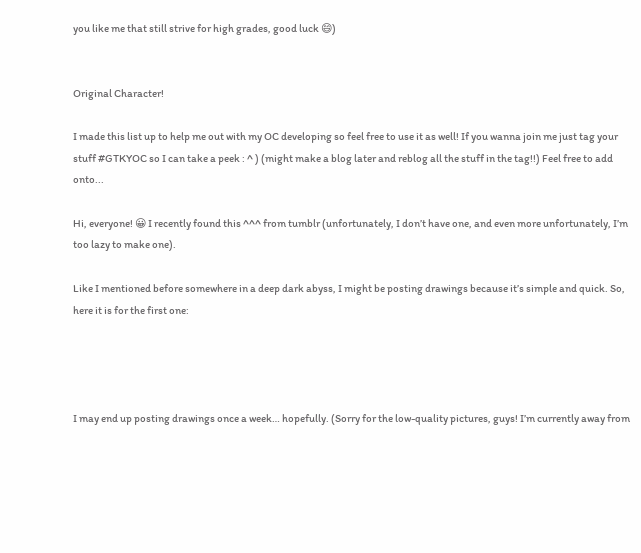you like me that still strive for high grades, good luck 😄)


Original Character!

I made this list up to help me out with my OC developing so feel free to use it as well! If you wanna join me just tag your stuff #GTKYOC so I can take a peek : ^ ) (might make a blog later and reblog all the stuff in the tag!!) Feel free to add onto...

Hi, everyone! 😀 I recently found this ^^^ from tumblr (unfortunately, I don’t have one, and even more unfortunately, I’m too lazy to make one).

Like I mentioned before somewhere in a deep dark abyss, I might be posting drawings because it’s simple and quick. So, here it is for the first one:




I may end up posting drawings once a week… hopefully. (Sorry for the low-quality pictures, guys! I’m currently away from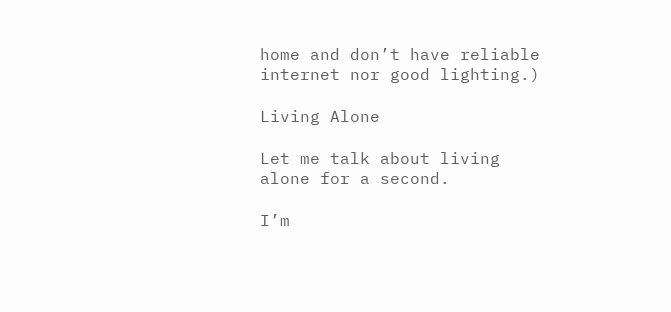home and don’t have reliable internet nor good lighting.)

Living Alone

Let me talk about living alone for a second.

I’m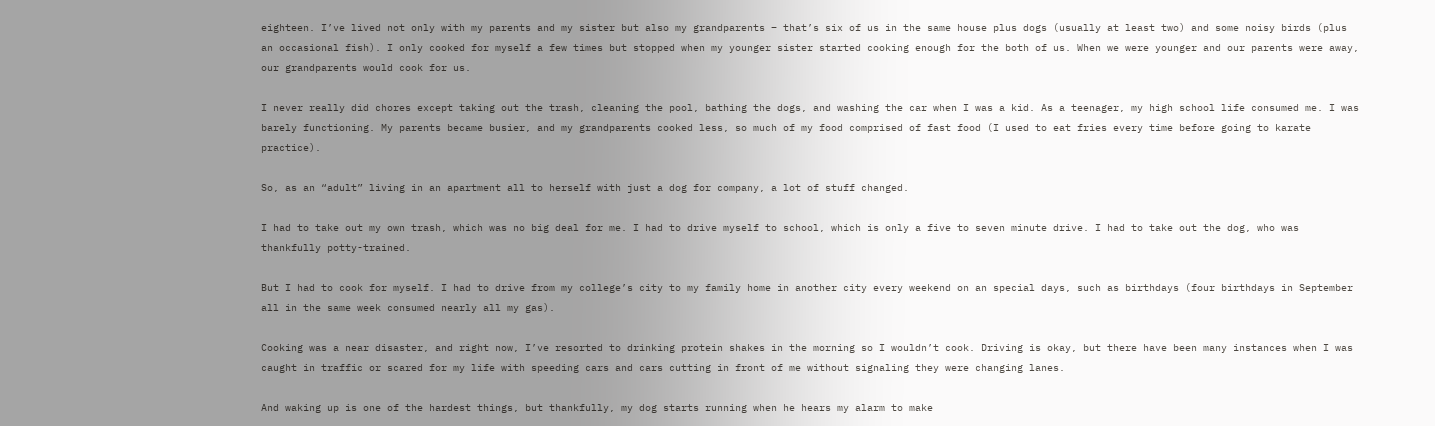eighteen. I’ve lived not only with my parents and my sister but also my grandparents – that’s six of us in the same house plus dogs (usually at least two) and some noisy birds (plus an occasional fish). I only cooked for myself a few times but stopped when my younger sister started cooking enough for the both of us. When we were younger and our parents were away, our grandparents would cook for us.

I never really did chores except taking out the trash, cleaning the pool, bathing the dogs, and washing the car when I was a kid. As a teenager, my high school life consumed me. I was barely functioning. My parents became busier, and my grandparents cooked less, so much of my food comprised of fast food (I used to eat fries every time before going to karate practice).

So, as an “adult” living in an apartment all to herself with just a dog for company, a lot of stuff changed.

I had to take out my own trash, which was no big deal for me. I had to drive myself to school, which is only a five to seven minute drive. I had to take out the dog, who was thankfully potty-trained.

But I had to cook for myself. I had to drive from my college’s city to my family home in another city every weekend on an special days, such as birthdays (four birthdays in September all in the same week consumed nearly all my gas).

Cooking was a near disaster, and right now, I’ve resorted to drinking protein shakes in the morning so I wouldn’t cook. Driving is okay, but there have been many instances when I was caught in traffic or scared for my life with speeding cars and cars cutting in front of me without signaling they were changing lanes.

And waking up is one of the hardest things, but thankfully, my dog starts running when he hears my alarm to make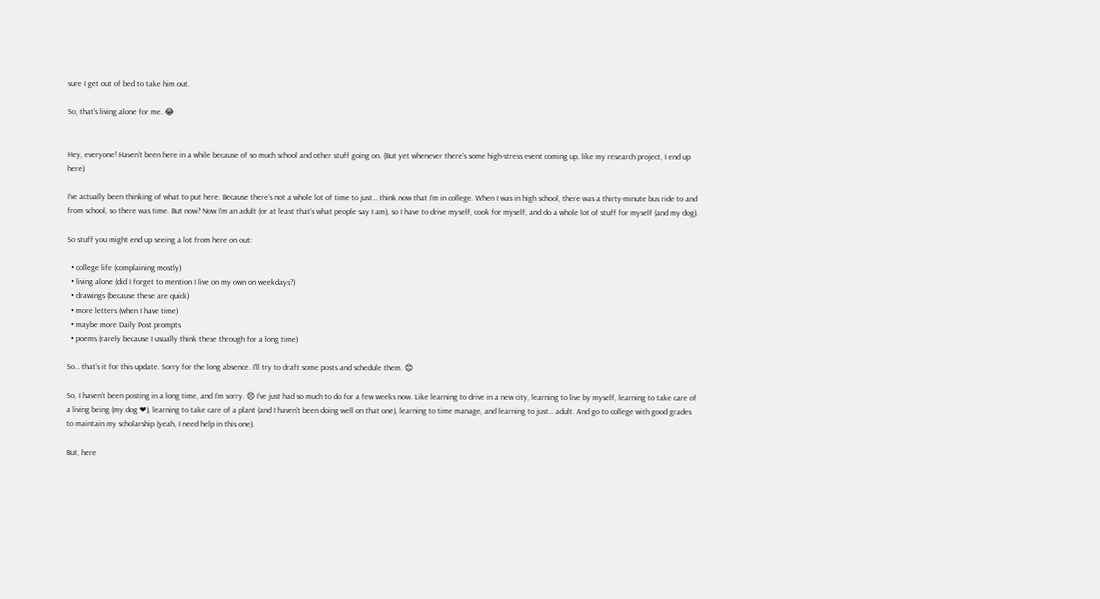sure I get out of bed to take him out.

So, that’s living alone for me. 😂


Hey, everyone! Haven’t been here in a while because of so much school and other stuff going on. (But yet whenever there’s some high-stress event coming up, like my research project, I end up here)

I’ve actually been thinking of what to put here. Because there’s not a whole lot of time to just… think now that I’m in college. When I was in high school, there was a thirty-minute bus ride to and from school, so there was time. But now? Now I’m an adult (or at least that’s what people say I am), so I have to drive myself, cook for myself, and do a whole lot of stuff for myself (and my dog).

So stuff you might end up seeing a lot from here on out:

  • college life (complaining mostly)
  • living alone (did I forget to mention I live on my own on weekdays?)
  • drawings (because these are quick)
  • more letters (when I have time)
  • maybe more Daily Post prompts
  • poems (rarely because I usually think these through for a long time)

So… that’s it for this update. Sorry for the long absence. I’ll try to draft some posts and schedule them. 😊

So, I haven’t been posting in a long time, and I’m sorry. 😣 I’ve just had so much to do for a few weeks now. Like learning to drive in a new city, learning to live by myself, learning to take care of a living being (my dog ❤), learning to take care of a plant (and I haven’t been doing well on that one), learning to time manage, and learning to just… adult. And go to college with good grades to maintain my scholarship (yeah, I need help in this one).

But, here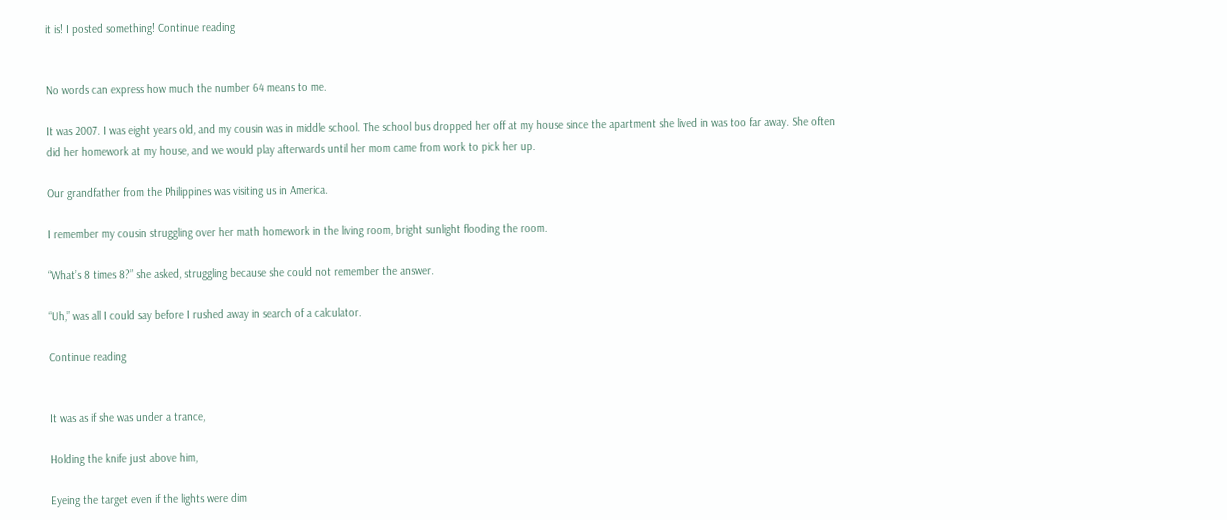it is! I posted something! Continue reading


No words can express how much the number 64 means to me.

It was 2007. I was eight years old, and my cousin was in middle school. The school bus dropped her off at my house since the apartment she lived in was too far away. She often did her homework at my house, and we would play afterwards until her mom came from work to pick her up.

Our grandfather from the Philippines was visiting us in America.

I remember my cousin struggling over her math homework in the living room, bright sunlight flooding the room.

“What’s 8 times 8?” she asked, struggling because she could not remember the answer.

“Uh,” was all I could say before I rushed away in search of a calculator.

Continue reading


It was as if she was under a trance,

Holding the knife just above him,

Eyeing the target even if the lights were dim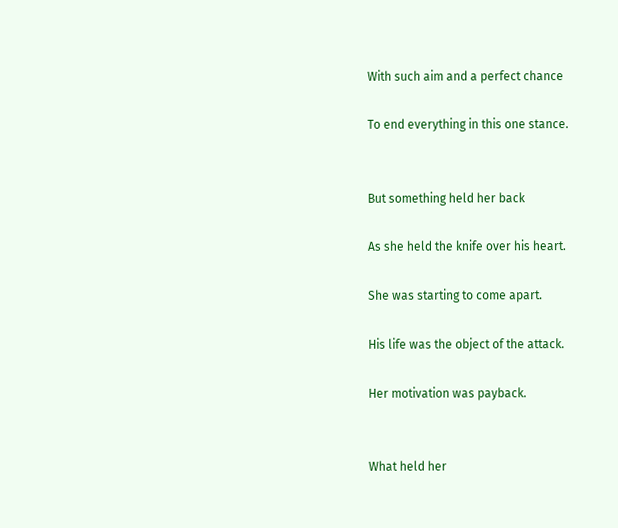With such aim and a perfect chance

To end everything in this one stance.


But something held her back

As she held the knife over his heart.

She was starting to come apart.

His life was the object of the attack.

Her motivation was payback.


What held her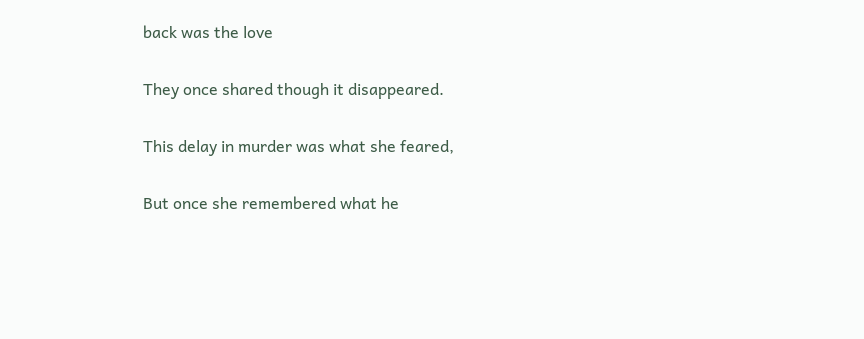back was the love

They once shared though it disappeared.

This delay in murder was what she feared,

But once she remembered what he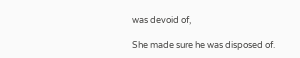was devoid of,

She made sure he was disposed of.